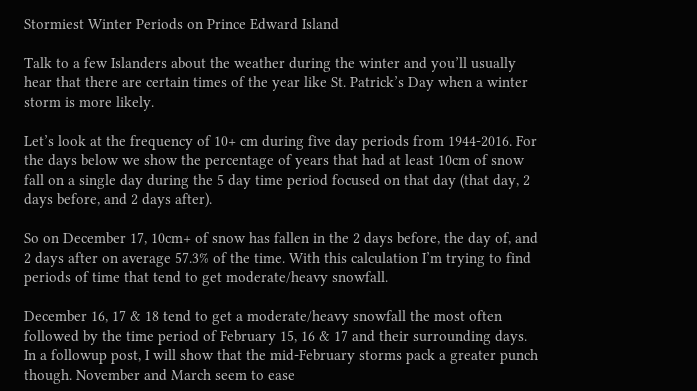Stormiest Winter Periods on Prince Edward Island

Talk to a few Islanders about the weather during the winter and you’ll usually hear that there are certain times of the year like St. Patrick’s Day when a winter storm is more likely.

Let’s look at the frequency of 10+ cm during five day periods from 1944-2016. For the days below we show the percentage of years that had at least 10cm of snow fall on a single day during the 5 day time period focused on that day (that day, 2 days before, and 2 days after).

So on December 17, 10cm+ of snow has fallen in the 2 days before, the day of, and 2 days after on average 57.3% of the time. With this calculation I’m trying to find periods of time that tend to get moderate/heavy snowfall.

December 16, 17 & 18 tend to get a moderate/heavy snowfall the most often followed by the time period of February 15, 16 & 17 and their surrounding days. In a followup post, I will show that the mid-February storms pack a greater punch though. November and March seem to ease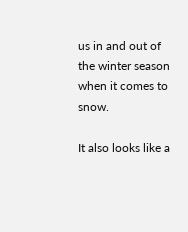us in and out of the winter season when it comes to snow.

It also looks like a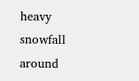heavy snowfall around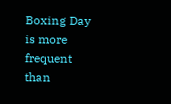Boxing Day is more frequent than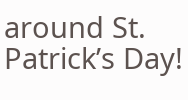around St. Patrick’s Day!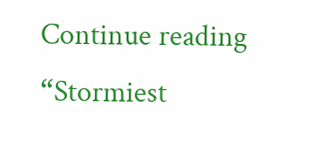Continue reading “Stormiest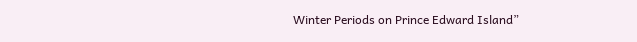Winter Periods on Prince Edward Island”